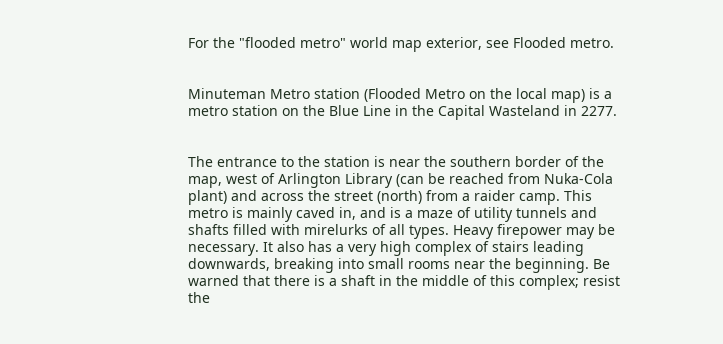For the "flooded metro" world map exterior, see Flooded metro.


Minuteman Metro station (Flooded Metro on the local map) is a metro station on the Blue Line in the Capital Wasteland in 2277.


The entrance to the station is near the southern border of the map, west of Arlington Library (can be reached from Nuka-Cola plant) and across the street (north) from a raider camp. This metro is mainly caved in, and is a maze of utility tunnels and shafts filled with mirelurks of all types. Heavy firepower may be necessary. It also has a very high complex of stairs leading downwards, breaking into small rooms near the beginning. Be warned that there is a shaft in the middle of this complex; resist the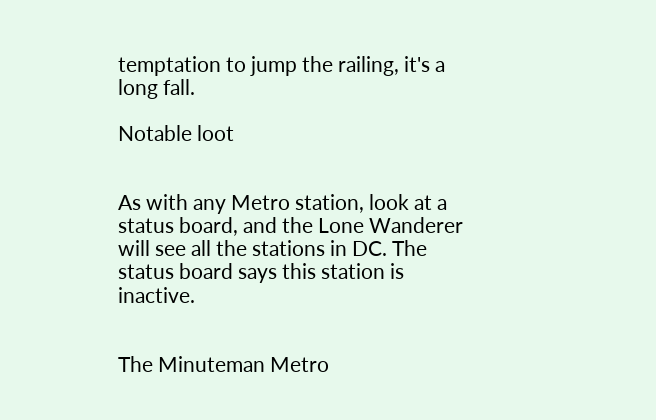temptation to jump the railing, it's a long fall.

Notable loot


As with any Metro station, look at a status board, and the Lone Wanderer will see all the stations in DC. The status board says this station is inactive.


The Minuteman Metro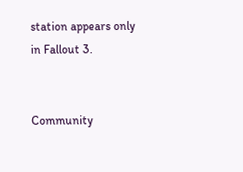station appears only in Fallout 3.


Community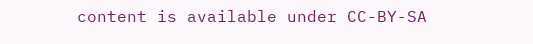content is available under CC-BY-SA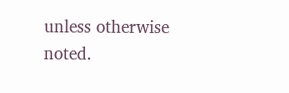unless otherwise noted.